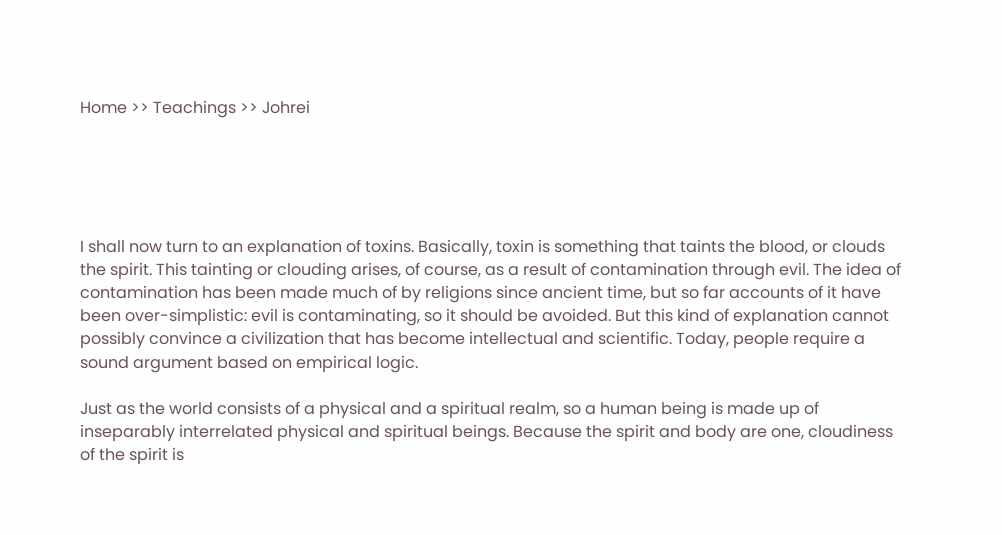Home >> Teachings >> Johrei





I shall now turn to an explanation of toxins. Basically, toxin is something that taints the blood, or clouds the spirit. This tainting or clouding arises, of course, as a result of contamination through evil. The idea of contamination has been made much of by religions since ancient time, but so far accounts of it have been over-simplistic: evil is contaminating, so it should be avoided. But this kind of explanation cannot possibly convince a civilization that has become intellectual and scientific. Today, people require a sound argument based on empirical logic.

Just as the world consists of a physical and a spiritual realm, so a human being is made up of inseparably interrelated physical and spiritual beings. Because the spirit and body are one, cloudiness of the spirit is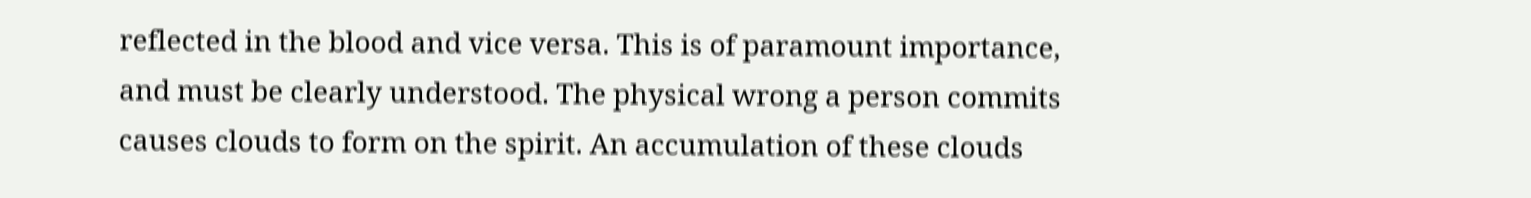reflected in the blood and vice versa. This is of paramount importance, and must be clearly understood. The physical wrong a person commits causes clouds to form on the spirit. An accumulation of these clouds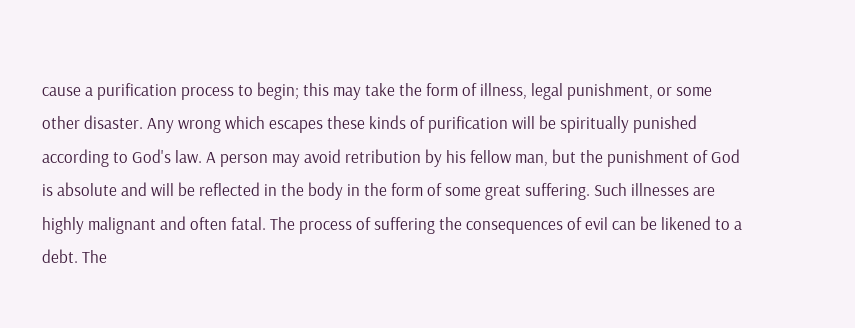cause a purification process to begin; this may take the form of illness, legal punishment, or some other disaster. Any wrong which escapes these kinds of purification will be spiritually punished according to God's law. A person may avoid retribution by his fellow man, but the punishment of God is absolute and will be reflected in the body in the form of some great suffering. Such illnesses are highly malignant and often fatal. The process of suffering the consequences of evil can be likened to a debt. The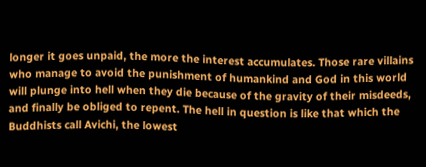longer it goes unpaid, the more the interest accumulates. Those rare villains who manage to avoid the punishment of humankind and God in this world will plunge into hell when they die because of the gravity of their misdeeds, and finally be obliged to repent. The hell in question is like that which the Buddhists call Avichi, the lowest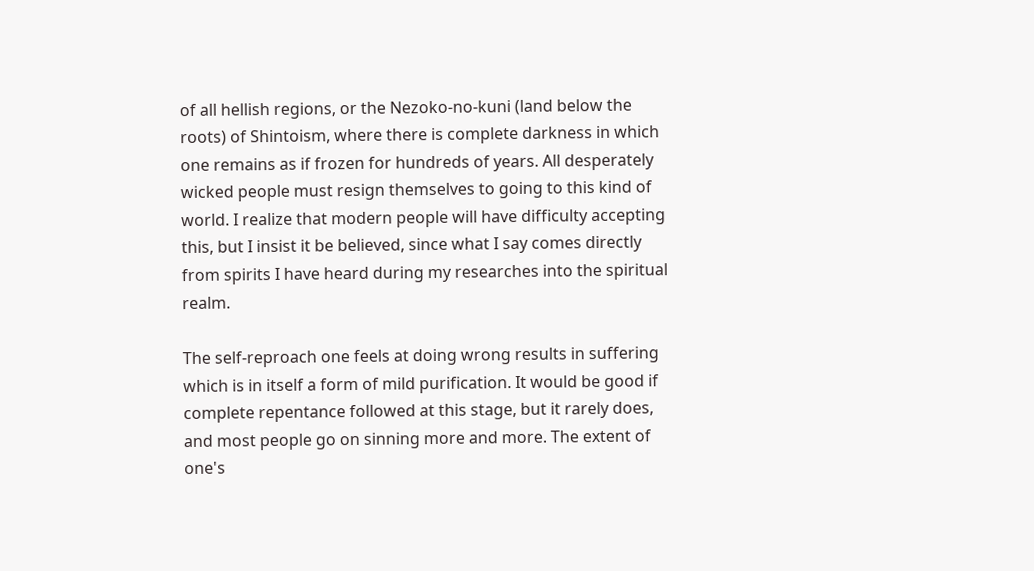of all hellish regions, or the Nezoko-no-kuni (land below the roots) of Shintoism, where there is complete darkness in which one remains as if frozen for hundreds of years. All desperately wicked people must resign themselves to going to this kind of world. I realize that modern people will have difficulty accepting this, but I insist it be believed, since what I say comes directly from spirits I have heard during my researches into the spiritual realm.

The self-reproach one feels at doing wrong results in suffering which is in itself a form of mild purification. It would be good if complete repentance followed at this stage, but it rarely does, and most people go on sinning more and more. The extent of one's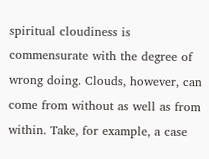spiritual cloudiness is commensurate with the degree of wrong doing. Clouds, however, can come from without as well as from within. Take, for example, a case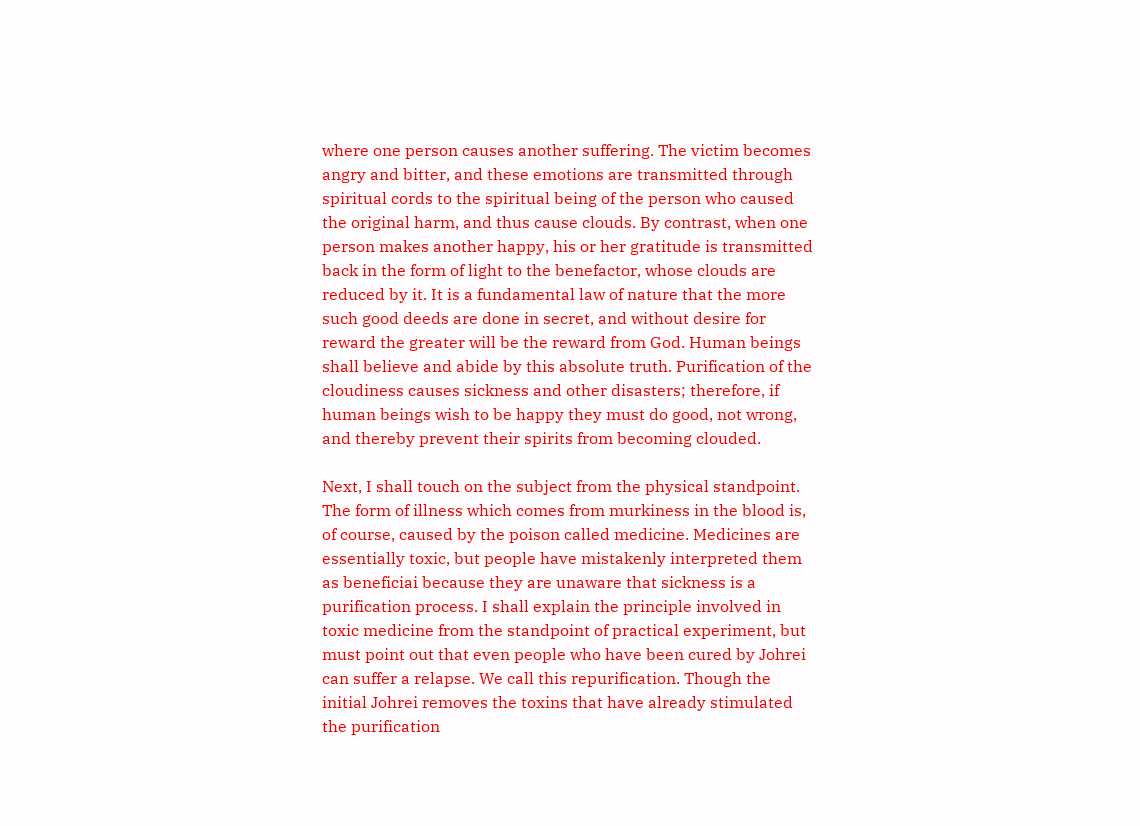where one person causes another suffering. The victim becomes angry and bitter, and these emotions are transmitted through spiritual cords to the spiritual being of the person who caused the original harm, and thus cause clouds. By contrast, when one person makes another happy, his or her gratitude is transmitted back in the form of light to the benefactor, whose clouds are reduced by it. It is a fundamental law of nature that the more such good deeds are done in secret, and without desire for reward the greater will be the reward from God. Human beings shall believe and abide by this absolute truth. Purification of the cloudiness causes sickness and other disasters; therefore, if human beings wish to be happy they must do good, not wrong, and thereby prevent their spirits from becoming clouded.

Next, I shall touch on the subject from the physical standpoint. The form of illness which comes from murkiness in the blood is, of course, caused by the poison called medicine. Medicines are essentially toxic, but people have mistakenly interpreted them as beneficiai because they are unaware that sickness is a purification process. I shall explain the principle involved in toxic medicine from the standpoint of practical experiment, but must point out that even people who have been cured by Johrei can suffer a relapse. We call this repurification. Though the initial Johrei removes the toxins that have already stimulated the purification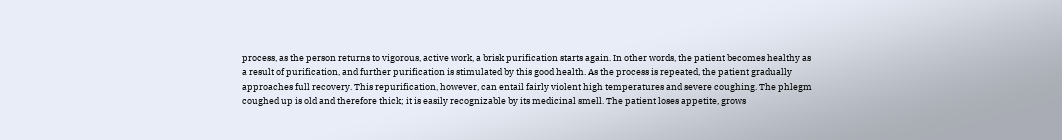process, as the person returns to vigorous, active work, a brisk purification starts again. In other words, the patient becomes healthy as a result of purification, and further purification is stimulated by this good health. As the process is repeated, the patient gradually approaches full recovery. This repurification, however, can entail fairly violent high temperatures and severe coughing. The phlegm coughed up is old and therefore thick; it is easily recognizable by its medicinal smell. The patient loses appetite, grows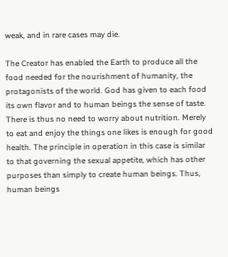weak, and in rare cases may die.

The Creator has enabled the Earth to produce all the food needed for the nourishment of humanity, the protagonists of the world. God has given to each food its own flavor and to human beings the sense of taste. There is thus no need to worry about nutrition. Merely to eat and enjoy the things one likes is enough for good health. The principle in operation in this case is similar to that governing the sexual appetite, which has other purposes than simply to create human beings. Thus, human beings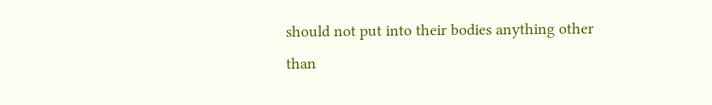should not put into their bodies anything other than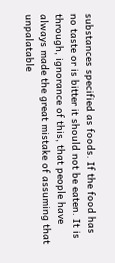substances specified as foods. If the food has no taste or is bitter it should not be eaten. It is through, ignorance of this, that people have always made the great mistake of assuming that unpalatable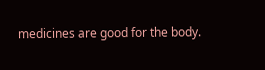medicines are good for the body.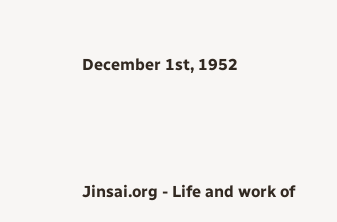December 1st, 1952



Jinsai.org - Life and work of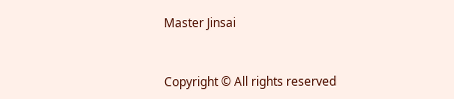Master Jinsai


Copyright © All rights reserved